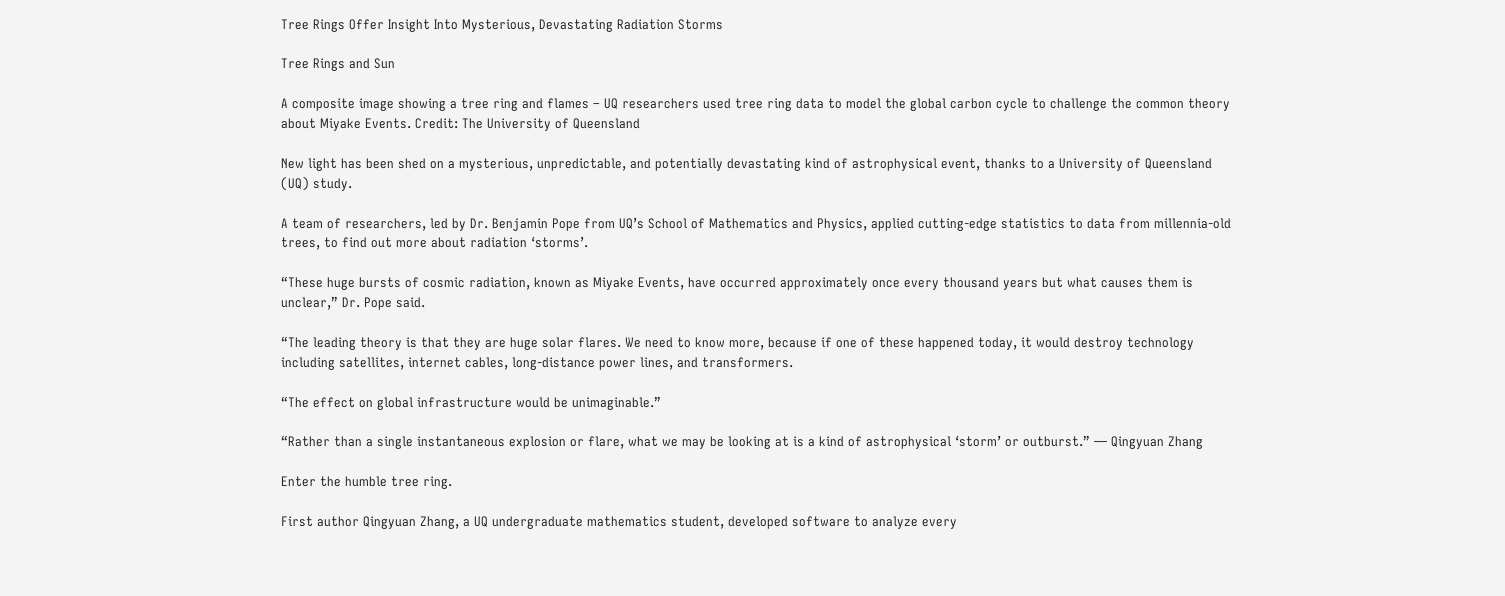Tree Rings Offer Insight Into Mysterious, Devastating Radiation Storms

Tree Rings and Sun

A composite image showing a tree ring and flames – UQ researchers used tree ring data to model the global carbon cycle to challenge the common theory about Miyake Events. Credit: The University of Queensland

New light has been shed on a mysterious, unpredictable, and potentially devastating kind of astrophysical event, thanks to a University of Queensland (UQ) study.

A team of researchers, led by Dr. Benjamin Pope from UQ’s School of Mathematics and Physics, applied cutting-edge statistics to data from millennia-old trees, to find out more about radiation ‘storms’.

“These huge bursts of cosmic radiation, known as Miyake Events, have occurred approximately once every thousand years but what causes them is unclear,” Dr. Pope said.

“The leading theory is that they are huge solar flares. We need to know more, because if one of these happened today, it would destroy technology including satellites, internet cables, long-distance power lines, and transformers.

“The effect on global infrastructure would be unimaginable.”

“Rather than a single instantaneous explosion or flare, what we may be looking at is a kind of astrophysical ‘storm’ or outburst.” — Qingyuan Zhang

Enter the humble tree ring.

First author Qingyuan Zhang, a UQ undergraduate mathematics student, developed software to analyze every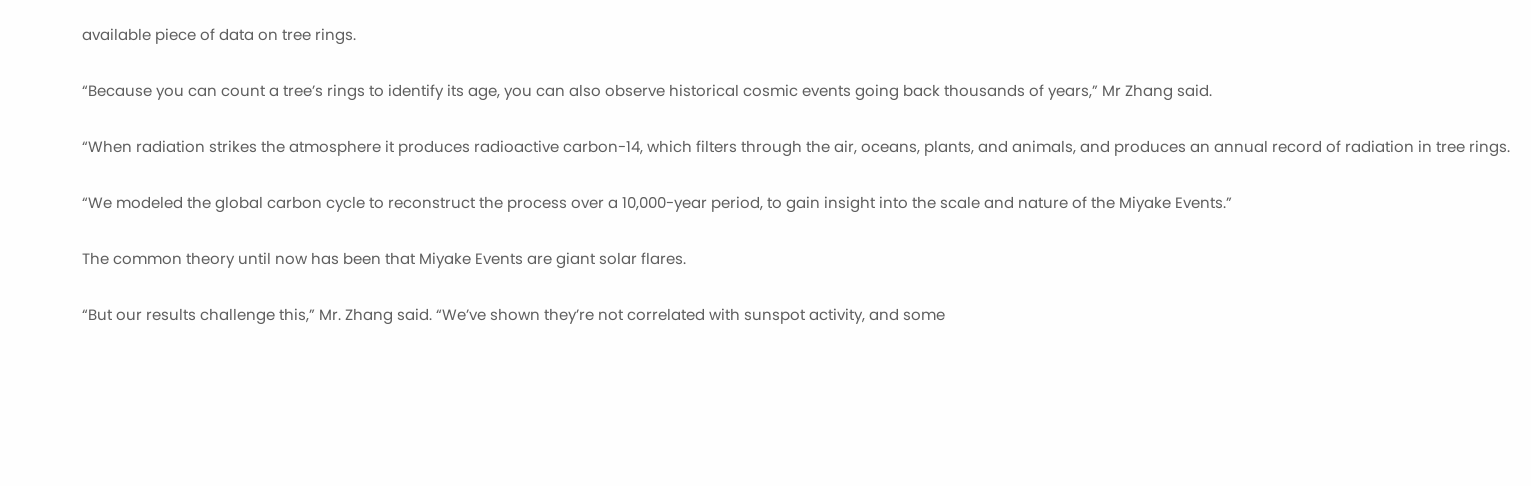available piece of data on tree rings.

“Because you can count a tree’s rings to identify its age, you can also observe historical cosmic events going back thousands of years,” Mr Zhang said.

“When radiation strikes the atmosphere it produces radioactive carbon-14, which filters through the air, oceans, plants, and animals, and produces an annual record of radiation in tree rings.

“We modeled the global carbon cycle to reconstruct the process over a 10,000-year period, to gain insight into the scale and nature of the Miyake Events.”

The common theory until now has been that Miyake Events are giant solar flares.

“But our results challenge this,” Mr. Zhang said. “We’ve shown they’re not correlated with sunspot activity, and some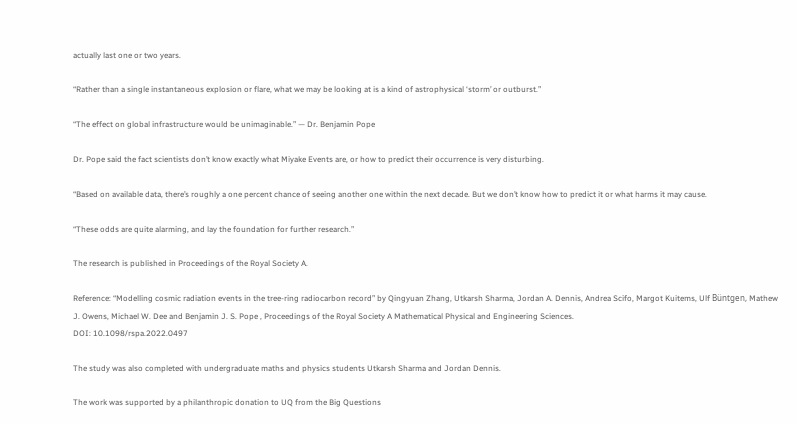actually last one or two years.

“Rather than a single instantaneous explosion or flare, what we may be looking at is a kind of astrophysical ‘storm’ or outburst.”

“The effect on global infrastructure would be unimaginable.” — Dr. Benjamin Pope

Dr. Pope said the fact scientists don’t know exactly what Miyake Events are, or how to predict their occurrence is very disturbing.

“Based on available data, there’s roughly a one percent chance of seeing another one within the next decade. But we don’t know how to predict it or what harms it may cause.

“These odds are quite alarming, and lay the foundation for further research.”

The research is published in Proceedings of the Royal Society A.

Reference: “Modelling cosmic radiation events in the tree-ring radiocarbon record” by Qingyuan Zhang, Utkarsh Sharma, Jordan A. Dennis, Andrea Scifo, Margot Kuitems, Ulf Büntgen, Mathew J. Owens, Michael W. Dee and Benjamin J. S. Pope , Proceedings of the Royal Society A Mathematical Physical and Engineering Sciences.
DOI: 10.1098/rspa.2022.0497

The study was also completed with undergraduate maths and physics students Utkarsh Sharma and Jordan Dennis.

The work was supported by a philanthropic donation to UQ from the Big Questions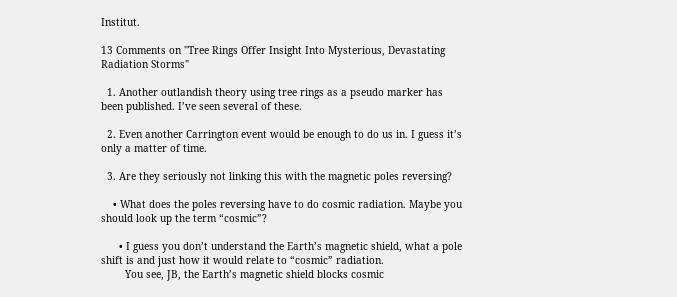Institut.

13 Comments on "Tree Rings Offer Insight Into Mysterious, Devastating Radiation Storms"

  1. Another outlandish theory using tree rings as a pseudo marker has been published. I’ve seen several of these.

  2. Even another Carrington event would be enough to do us in. I guess it’s only a matter of time.

  3. Are they seriously not linking this with the magnetic poles reversing?

    • What does the poles reversing have to do cosmic radiation. Maybe you should look up the term “cosmic”?

      • I guess you don’t understand the Earth’s magnetic shield, what a pole shift is and just how it would relate to “cosmic” radiation.
        You see, JB, the Earth’s magnetic shield blocks cosmic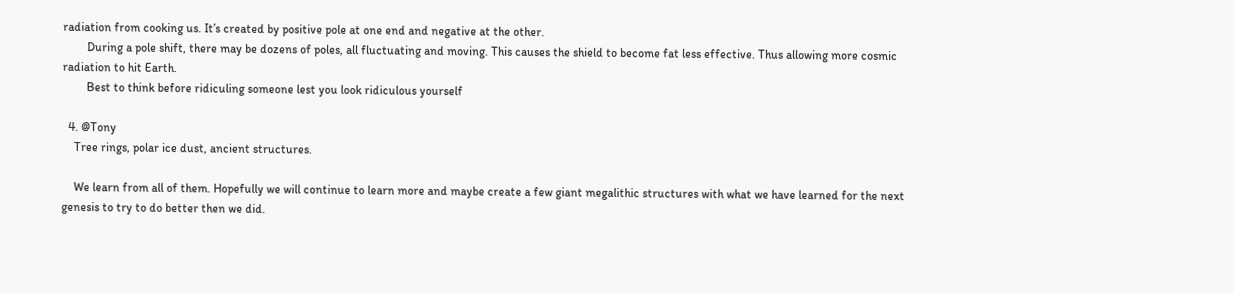radiation from cooking us. It’s created by positive pole at one end and negative at the other.
        During a pole shift, there may be dozens of poles, all fluctuating and moving. This causes the shield to become fat less effective. Thus allowing more cosmic radiation to hit Earth.
        Best to think before ridiculing someone lest you look ridiculous yourself

  4. @Tony
    Tree rings, polar ice dust, ancient structures.

    We learn from all of them. Hopefully we will continue to learn more and maybe create a few giant megalithic structures with what we have learned for the next genesis to try to do better then we did.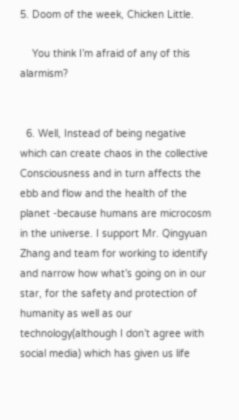5. Doom of the week, Chicken Little.

    You think I’m afraid of any of this alarmism?


  6. Well, Instead of being negative which can create chaos in the collective Consciousness and in turn affects the ebb and flow and the health of the planet -because humans are microcosm in the universe. I support Mr. Qingyuan Zhang and team for working to identify and narrow how what’s going on in our star, for the safety and protection of humanity as well as our technology(although I don’t agree with social media) which has given us life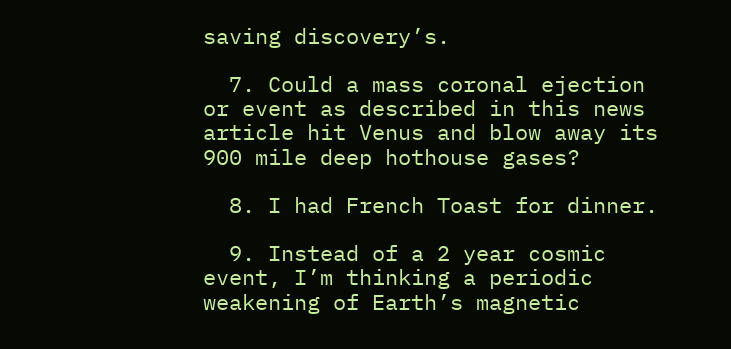saving discovery’s.

  7. Could a mass coronal ejection or event as described in this news article hit Venus and blow away its 900 mile deep hothouse gases?

  8. I had French Toast for dinner.

  9. Instead of a 2 year cosmic event, I’m thinking a periodic weakening of Earth’s magnetic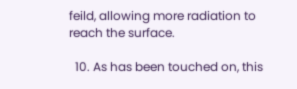feild, allowing more radiation to reach the surface.

  10. As has been touched on, this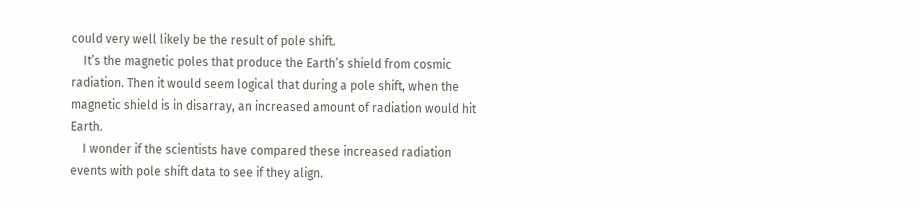could very well likely be the result of pole shift.
    It’s the magnetic poles that produce the Earth’s shield from cosmic radiation. Then it would seem logical that during a pole shift, when the magnetic shield is in disarray, an increased amount of radiation would hit Earth.
    I wonder if the scientists have compared these increased radiation events with pole shift data to see if they align.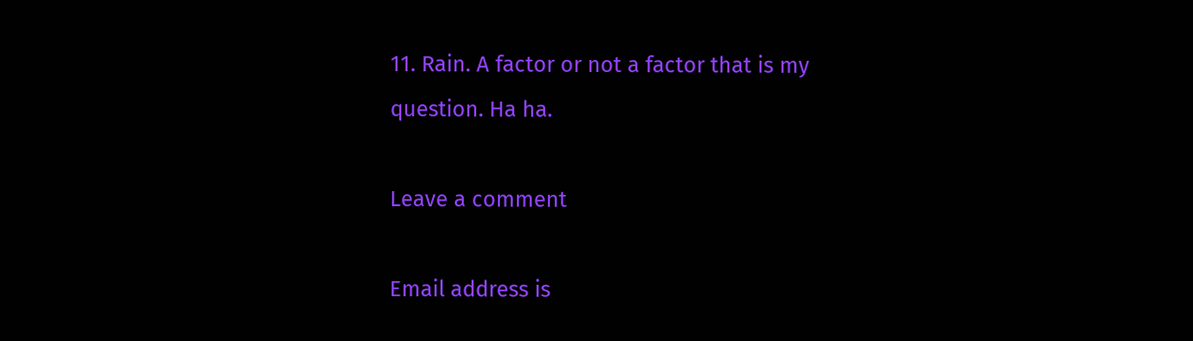11. Rain. A factor or not a factor that is my question. Ha ha.

Leave a comment

Email address is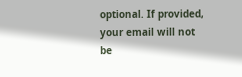optional. If provided, your email will not be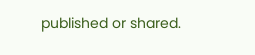published or shared.